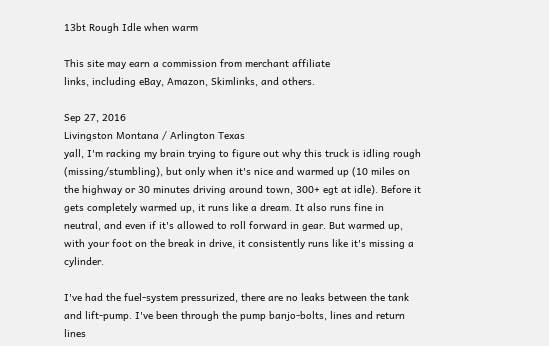13bt Rough Idle when warm

This site may earn a commission from merchant affiliate
links, including eBay, Amazon, Skimlinks, and others.

Sep 27, 2016
Livingston Montana / Arlington Texas
yall, I'm racking my brain trying to figure out why this truck is idling rough (missing/stumbling), but only when it's nice and warmed up (10 miles on the highway or 30 minutes driving around town, 300+ egt at idle). Before it gets completely warmed up, it runs like a dream. It also runs fine in neutral, and even if it's allowed to roll forward in gear. But warmed up, with your foot on the break in drive, it consistently runs like it's missing a cylinder.

I've had the fuel-system pressurized, there are no leaks between the tank and lift-pump. I've been through the pump banjo-bolts, lines and return lines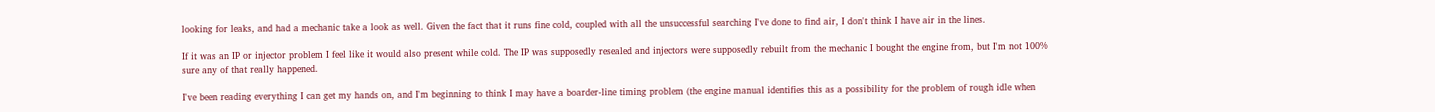looking for leaks, and had a mechanic take a look as well. Given the fact that it runs fine cold, coupled with all the unsuccessful searching I've done to find air, I don't think I have air in the lines.

If it was an IP or injector problem I feel like it would also present while cold. The IP was supposedly resealed and injectors were supposedly rebuilt from the mechanic I bought the engine from, but I'm not 100% sure any of that really happened.

I've been reading everything I can get my hands on, and I'm beginning to think I may have a boarder-line timing problem (the engine manual identifies this as a possibility for the problem of rough idle when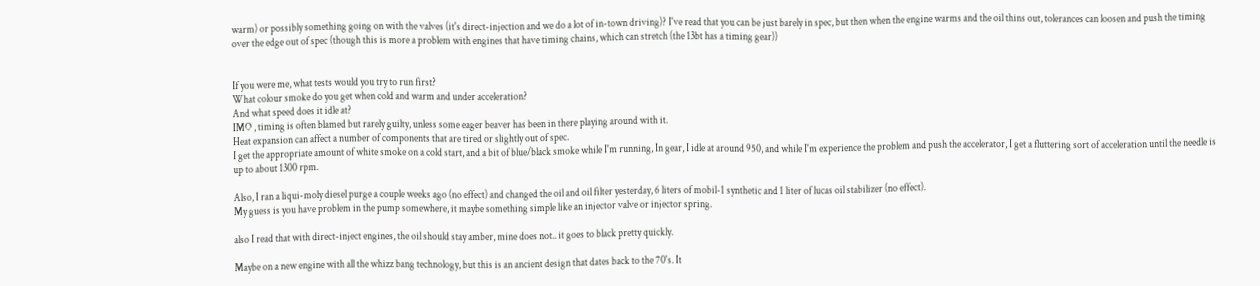warm) or possibly something going on with the valves (it's direct-injection and we do a lot of in-town driving)? I've read that you can be just barely in spec, but then when the engine warms and the oil thins out, tolerances can loosen and push the timing over the edge out of spec (though this is more a problem with engines that have timing chains, which can stretch (the 13bt has a timing gear))


If you were me, what tests would you try to run first?
What colour smoke do you get when cold and warm and under acceleration?
And what speed does it idle at?
IMO , timing is often blamed but rarely guilty, unless some eager beaver has been in there playing around with it.
Heat expansion can affect a number of components that are tired or slightly out of spec.
I get the appropriate amount of white smoke on a cold start, and a bit of blue/black smoke while I'm running, In gear, I idle at around 950, and while I'm experience the problem and push the accelerator, I get a fluttering sort of acceleration until the needle is up to about 1300 rpm.

Also, I ran a liqui-moly diesel purge a couple weeks ago (no effect) and changed the oil and oil filter yesterday, 6 liters of mobil-1 synthetic and 1 liter of lucas oil stabilizer (no effect).
My guess is you have problem in the pump somewhere, it maybe something simple like an injector valve or injector spring.

also I read that with direct-inject engines, the oil should stay amber, mine does not.. it goes to black pretty quickly.

Maybe on a new engine with all the whizz bang technology, but this is an ancient design that dates back to the 70's. It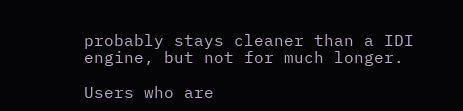probably stays cleaner than a IDI engine, but not for much longer.

Users who are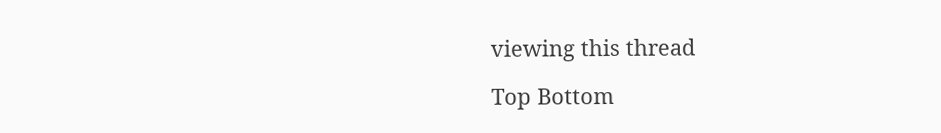viewing this thread

Top Bottom